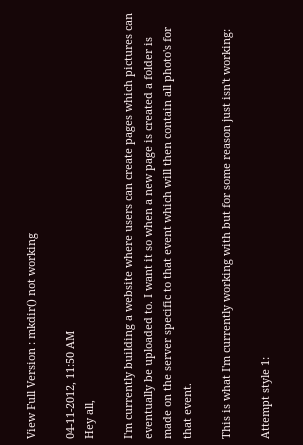View Full Version : mkdir() not working

04-11-2012, 11:50 AM
Hey all,

I'm currently building a website where users can create pages which pictures can eventually be uploaded to. I want it so when a new page is created a folder is made on the server specific to that event which will then contain all photo's for that event.

This is what I'm currently working with but for some reason just isn't working:

Attempt style 1: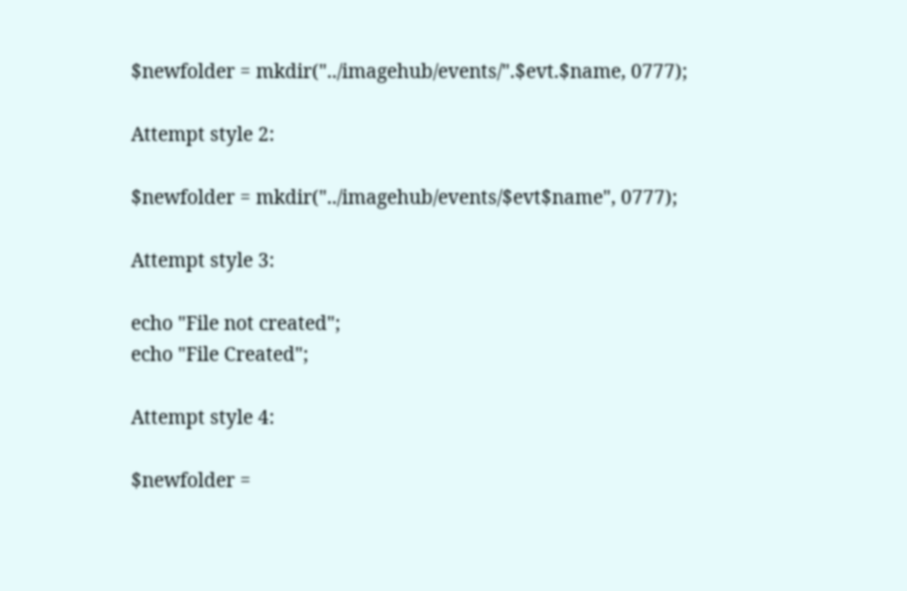$newfolder = mkdir("../imagehub/events/".$evt.$name, 0777);

Attempt style 2:

$newfolder = mkdir("../imagehub/events/$evt$name", 0777);

Attempt style 3:

echo "File not created";
echo "File Created";

Attempt style 4:

$newfolder =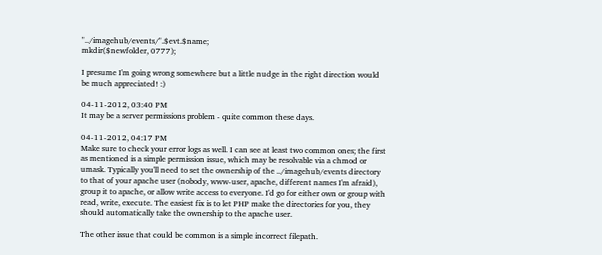"../imagehub/events/".$evt.$name;
mkdir($newfolder, 0777);

I presume I'm going wrong somewhere but a little nudge in the right direction would be much appreciated! :)

04-11-2012, 03:40 PM
It may be a server permissions problem - quite common these days.

04-11-2012, 04:17 PM
Make sure to check your error logs as well. I can see at least two common ones; the first as mentioned is a simple permission issue, which may be resolvable via a chmod or umask. Typically you'll need to set the ownership of the ../imagehub/events directory to that of your apache user (nobody, www-user, apache, different names I'm afraid), group it to apache, or allow write access to everyone. I'd go for either own or group with read, write, execute. The easiest fix is to let PHP make the directories for you, they should automatically take the ownership to the apache user.

The other issue that could be common is a simple incorrect filepath.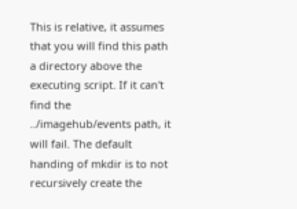This is relative, it assumes that you will find this path a directory above the executing script. If it can't find the ../imagehub/events path, it will fail. The default handing of mkdir is to not recursively create the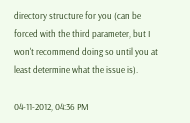directory structure for you (can be forced with the third parameter, but I won't recommend doing so until you at least determine what the issue is).

04-11-2012, 04:36 PM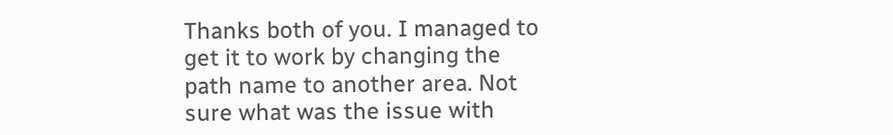Thanks both of you. I managed to get it to work by changing the path name to another area. Not sure what was the issue with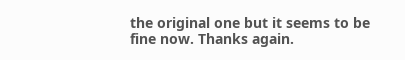the original one but it seems to be fine now. Thanks again.